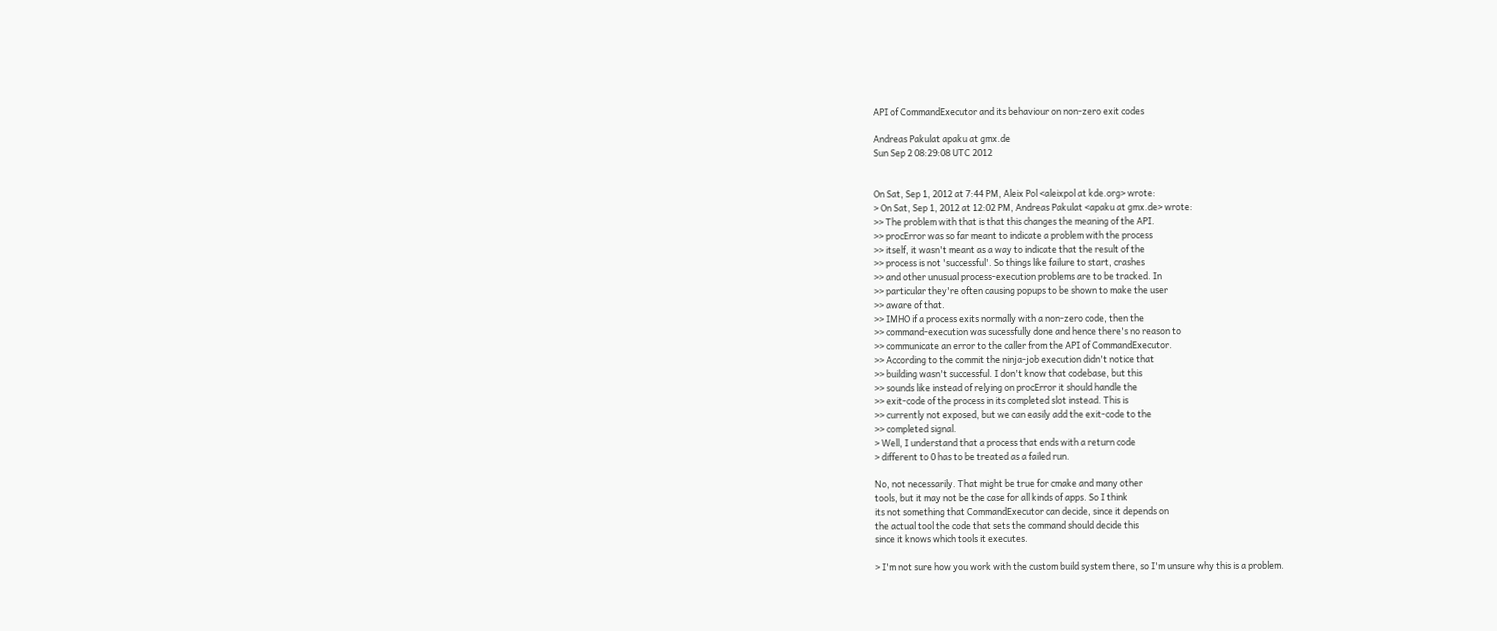API of CommandExecutor and its behaviour on non-zero exit codes

Andreas Pakulat apaku at gmx.de
Sun Sep 2 08:29:08 UTC 2012


On Sat, Sep 1, 2012 at 7:44 PM, Aleix Pol <aleixpol at kde.org> wrote:
> On Sat, Sep 1, 2012 at 12:02 PM, Andreas Pakulat <apaku at gmx.de> wrote:
>> The problem with that is that this changes the meaning of the API.
>> procError was so far meant to indicate a problem with the process
>> itself, it wasn't meant as a way to indicate that the result of the
>> process is not 'successful'. So things like failure to start, crashes
>> and other unusual process-execution problems are to be tracked. In
>> particular they're often causing popups to be shown to make the user
>> aware of that.
>> IMHO if a process exits normally with a non-zero code, then the
>> command-execution was sucessfully done and hence there's no reason to
>> communicate an error to the caller from the API of CommandExecutor.
>> According to the commit the ninja-job execution didn't notice that
>> building wasn't successful. I don't know that codebase, but this
>> sounds like instead of relying on procError it should handle the
>> exit-code of the process in its completed slot instead. This is
>> currently not exposed, but we can easily add the exit-code to the
>> completed signal.
> Well, I understand that a process that ends with a return code
> different to 0 has to be treated as a failed run.

No, not necessarily. That might be true for cmake and many other
tools, but it may not be the case for all kinds of apps. So I think
its not something that CommandExecutor can decide, since it depends on
the actual tool the code that sets the command should decide this
since it knows which tools it executes.

> I'm not sure how you work with the custom build system there, so I'm unsure why this is a problem.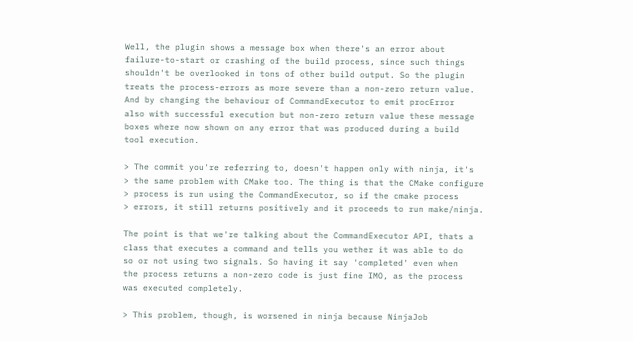Well, the plugin shows a message box when there's an error about
failure-to-start or crashing of the build process, since such things
shouldn't be overlooked in tons of other build output. So the plugin
treats the process-errors as more severe than a non-zero return value.
And by changing the behaviour of CommandExecutor to emit procError
also with successful execution but non-zero return value these message
boxes where now shown on any error that was produced during a build
tool execution.

> The commit you're referring to, doesn't happen only with ninja, it's
> the same problem with CMake too. The thing is that the CMake configure
> process is run using the CommandExecutor, so if the cmake process
> errors, it still returns positively and it proceeds to run make/ninja.

The point is that we're talking about the CommandExecutor API, thats a
class that executes a command and tells you wether it was able to do
so or not using two signals. So having it say 'completed' even when
the process returns a non-zero code is just fine IMO, as the process
was executed completely.

> This problem, though, is worsened in ninja because NinjaJob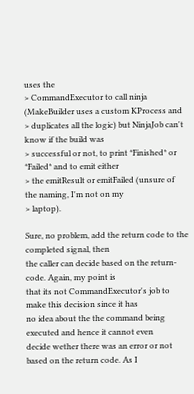uses the
> CommandExecutor to call ninja (MakeBuilder uses a custom KProcess and
> duplicates all the logic) but NinjaJob can't know if the build was
> successful or not, to print *Finished* or  *Failed* and to emit either
> the emitResult or emitFailed (unsure of the naming, I'm not on my
> laptop).

Sure, no problem, add the return code to the completed signal, then
the caller can decide based on the return-code. Again, my point is
that its not CommandExecutor's job to make this decision since it has
no idea about the the command being executed and hence it cannot even
decide wether there was an error or not based on the return code. As I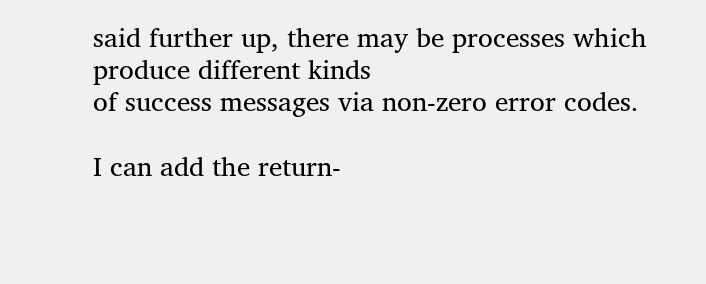said further up, there may be processes which produce different kinds
of success messages via non-zero error codes.

I can add the return-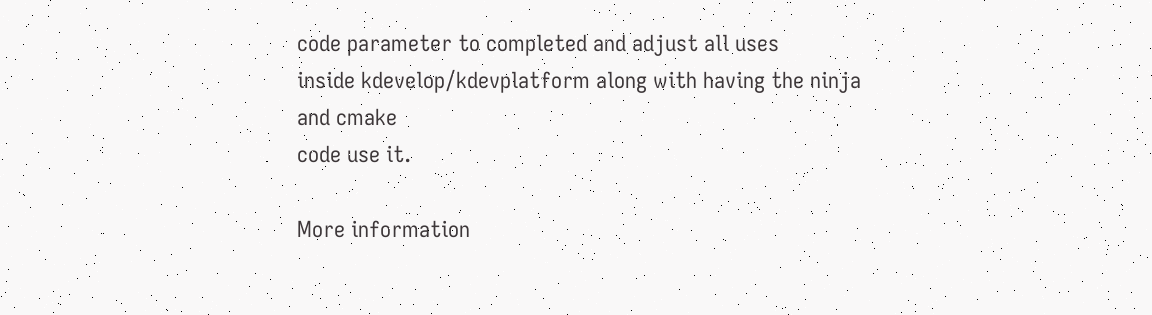code parameter to completed and adjust all uses
inside kdevelop/kdevplatform along with having the ninja and cmake
code use it.

More information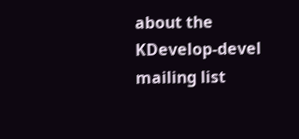about the KDevelop-devel mailing list